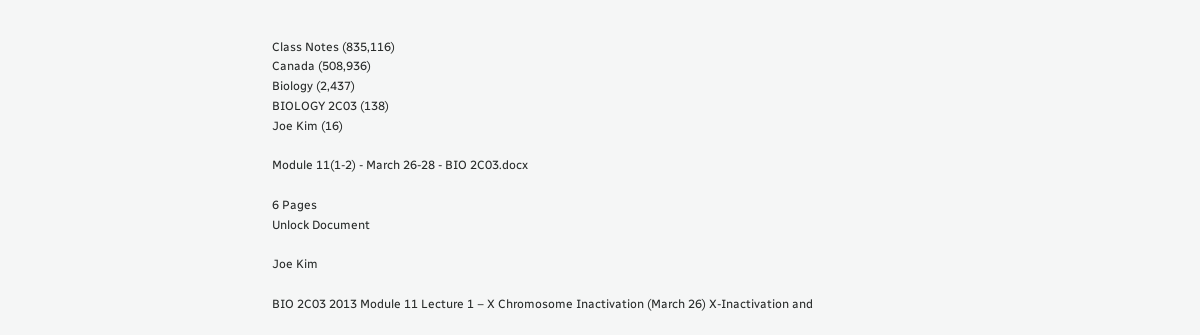Class Notes (835,116)
Canada (508,936)
Biology (2,437)
BIOLOGY 2C03 (138)
Joe Kim (16)

Module 11(1-2) - March 26-28 - BIO 2C03.docx

6 Pages
Unlock Document

Joe Kim

BIO 2C03 2013 Module 11 Lecture 1 – X Chromosome Inactivation (March 26) X-Inactivation and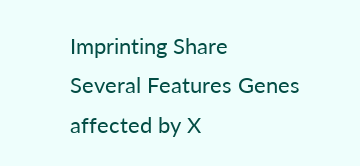Imprinting Share Several Features Genes affected by X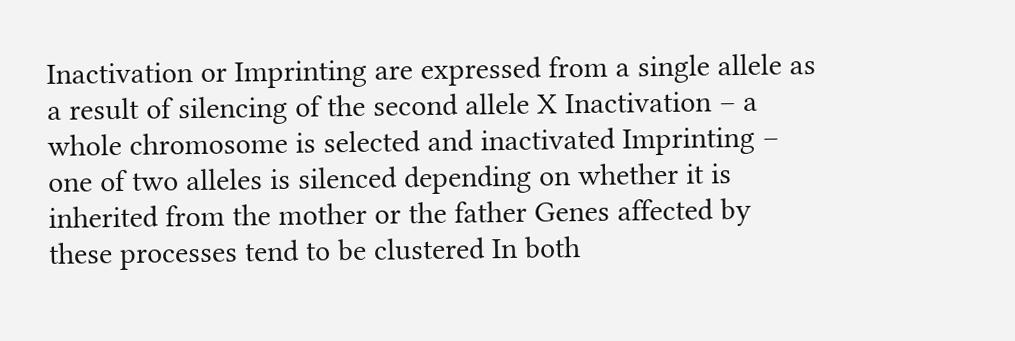Inactivation or Imprinting are expressed from a single allele as a result of silencing of the second allele X Inactivation – a whole chromosome is selected and inactivated Imprinting – one of two alleles is silenced depending on whether it is inherited from the mother or the father Genes affected by these processes tend to be clustered In both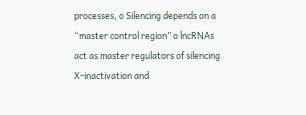processes, o Silencing depends on a “master control region” o lncRNAs act as master regulators of silencing X-inactivation and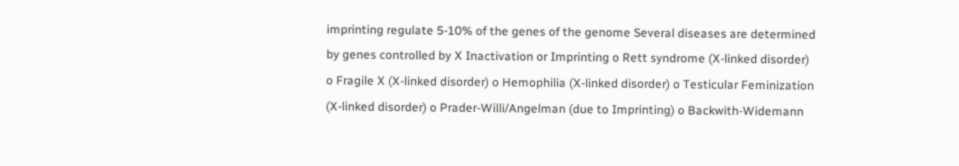imprinting regulate 5-10% of the genes of the genome Several diseases are determined by genes controlled by X Inactivation or Imprinting o Rett syndrome (X-linked disorder) o Fragile X (X-linked disorder) o Hemophilia (X-linked disorder) o Testicular Feminization (X-linked disorder) o Prader-Willi/Angelman (due to Imprinting) o Backwith-Widemann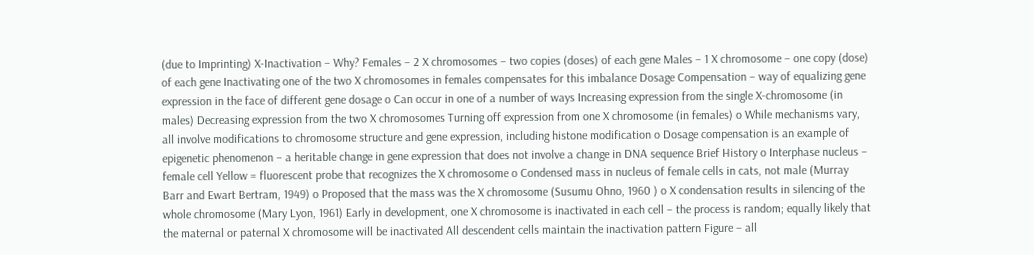(due to Imprinting) X-Inactivation – Why? Females – 2 X chromosomes – two copies (doses) of each gene Males – 1 X chromosome – one copy (dose) of each gene Inactivating one of the two X chromosomes in females compensates for this imbalance Dosage Compensation – way of equalizing gene expression in the face of different gene dosage o Can occur in one of a number of ways Increasing expression from the single X-chromosome (in males) Decreasing expression from the two X chromosomes Turning off expression from one X chromosome (in females) o While mechanisms vary, all involve modifications to chromosome structure and gene expression, including histone modification o Dosage compensation is an example of epigenetic phenomenon – a heritable change in gene expression that does not involve a change in DNA sequence Brief History o Interphase nucleus – female cell Yellow = fluorescent probe that recognizes the X chromosome o Condensed mass in nucleus of female cells in cats, not male (Murray Barr and Ewart Bertram, 1949) o Proposed that the mass was the X chromosome (Susumu Ohno, 1960 ) o X condensation results in silencing of the whole chromosome (Mary Lyon, 1961) Early in development, one X chromosome is inactivated in each cell – the process is random; equally likely that the maternal or paternal X chromosome will be inactivated All descendent cells maintain the inactivation pattern Figure – all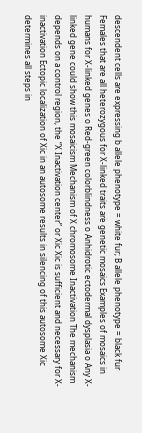descendent cells are expressing b allele phenotype = white fur; B allele phenotype = black fur Females that are all heterozygous for X-linked traits are genetic mosaics Examples of mosaics in humans for X-linked genes o Red-green colorblindness o Anhidrotic ectodermal dysplasia o Any X-linked gene could show this mosaicism Mechanism of X chromosome Inactivation The mechanism depends on a control region, the “X Inactivation center” or Xic Xic is sufficient and necessary for X-inactivation Ectopic localization of Xic in an autosome results in silencing of this autosome Xic determines all steps in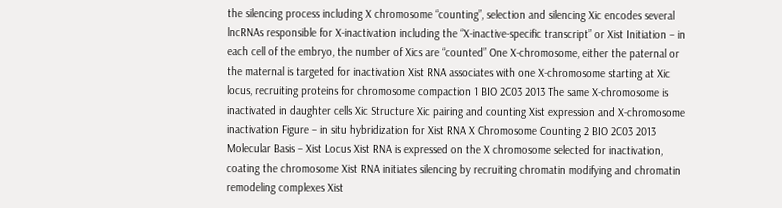the silencing process including X chromosome “counting”, selection and silencing Xic encodes several lncRNAs responsible for X-inactivation including the “X-inactive-specific transcript” or Xist Initiation – in each cell of the embryo, the number of Xics are “counted” One X-chromosome, either the paternal or the maternal is targeted for inactivation Xist RNA associates with one X-chromosome starting at Xic locus, recruiting proteins for chromosome compaction 1 BIO 2C03 2013 The same X-chromosome is inactivated in daughter cells Xic Structure Xic pairing and counting Xist expression and X-chromosome inactivation Figure – in situ hybridization for Xist RNA X Chromosome Counting 2 BIO 2C03 2013 Molecular Basis – Xist Locus Xist RNA is expressed on the X chromosome selected for inactivation, coating the chromosome Xist RNA initiates silencing by recruiting chromatin modifying and chromatin remodeling complexes Xist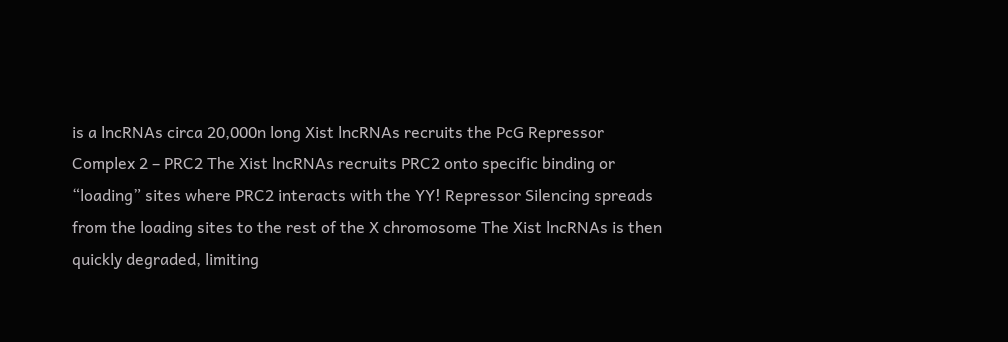is a lncRNAs circa 20,000n long Xist lncRNAs recruits the PcG Repressor Complex 2 – PRC2 The Xist lncRNAs recruits PRC2 onto specific binding or “loading” sites where PRC2 interacts with the YY! Repressor Silencing spreads from the loading sites to the rest of the X chromosome The Xist lncRNAs is then quickly degraded, limiting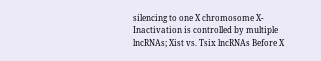silencing to one X chromosome X-Inactivation is controlled by multiple lncRNAs; Xist vs. Tsix lncRNAs Before X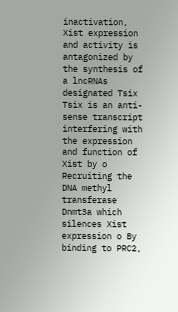inactivation, Xist expression and activity is antagonized by the synthesis of a lncRNAs designated Tsix Tsix is an anti-sense transcript interfering with the expression and function of Xist by o Recruiting the DNA methyl transferase Dnmt3a which silences Xist expression o By binding to PRC2,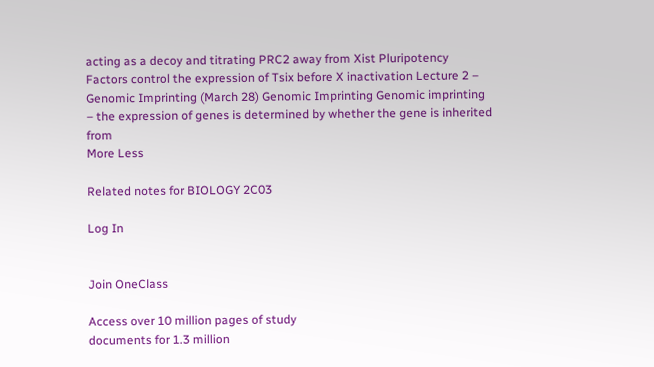acting as a decoy and titrating PRC2 away from Xist Pluripotency Factors control the expression of Tsix before X inactivation Lecture 2 – Genomic Imprinting (March 28) Genomic Imprinting Genomic imprinting – the expression of genes is determined by whether the gene is inherited from
More Less

Related notes for BIOLOGY 2C03

Log In


Join OneClass

Access over 10 million pages of study
documents for 1.3 million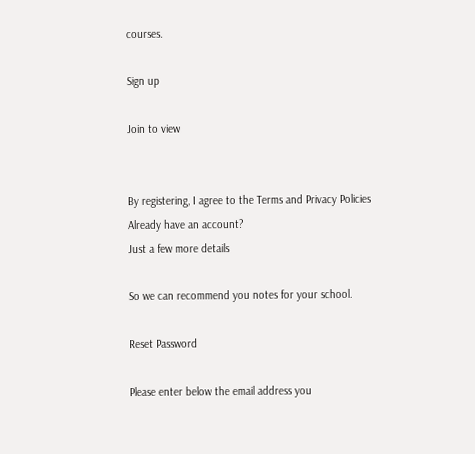courses.

Sign up

Join to view


By registering, I agree to the Terms and Privacy Policies
Already have an account?
Just a few more details

So we can recommend you notes for your school.

Reset Password

Please enter below the email address you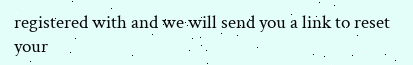registered with and we will send you a link to reset your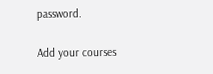password.

Add your courses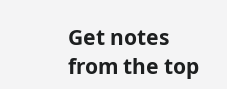Get notes from the top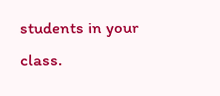students in your class.